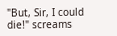"But, Sir, I could die!" screams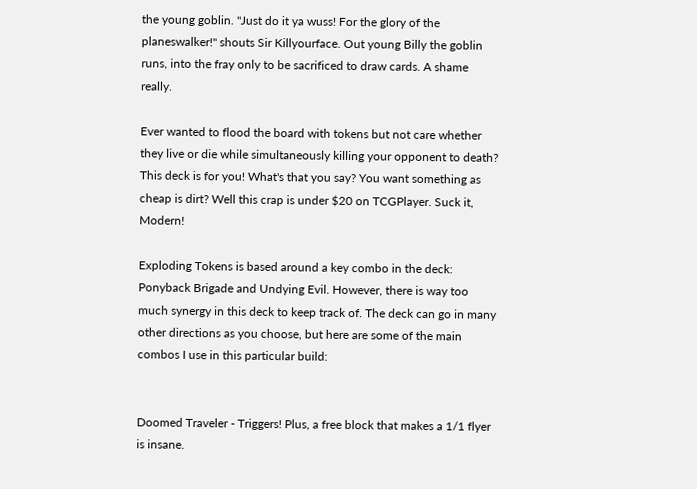the young goblin. "Just do it ya wuss! For the glory of the planeswalker!" shouts Sir Killyourface. Out young Billy the goblin runs, into the fray only to be sacrificed to draw cards. A shame really.

Ever wanted to flood the board with tokens but not care whether they live or die while simultaneously killing your opponent to death? This deck is for you! What's that you say? You want something as cheap is dirt? Well this crap is under $20 on TCGPlayer. Suck it, Modern!

Exploding Tokens is based around a key combo in the deck: Ponyback Brigade and Undying Evil. However, there is way too much synergy in this deck to keep track of. The deck can go in many other directions as you choose, but here are some of the main combos I use in this particular build:


Doomed Traveler - Triggers! Plus, a free block that makes a 1/1 flyer is insane.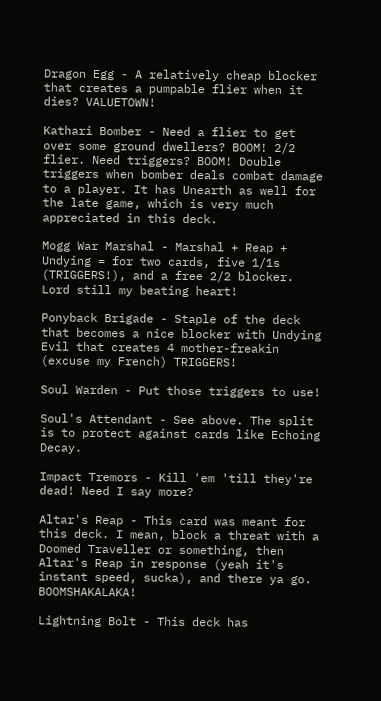Dragon Egg - A relatively cheap blocker that creates a pumpable flier when it dies? VALUETOWN!

Kathari Bomber - Need a flier to get over some ground dwellers? BOOM! 2/2 flier. Need triggers? BOOM! Double triggers when bomber deals combat damage to a player. It has Unearth as well for the late game, which is very much appreciated in this deck.

Mogg War Marshal - Marshal + Reap + Undying = for two cards, five 1/1s (TRIGGERS!), and a free 2/2 blocker. Lord still my beating heart!

Ponyback Brigade - Staple of the deck that becomes a nice blocker with Undying Evil that creates 4 mother-freakin (excuse my French) TRIGGERS!

Soul Warden - Put those triggers to use!

Soul's Attendant - See above. The split is to protect against cards like Echoing Decay.

Impact Tremors - Kill 'em 'till they're dead! Need I say more?

Altar's Reap - This card was meant for this deck. I mean, block a threat with a Doomed Traveller or something, then Altar's Reap in response (yeah it's instant speed, sucka), and there ya go. BOOMSHAKALAKA!

Lightning Bolt - This deck has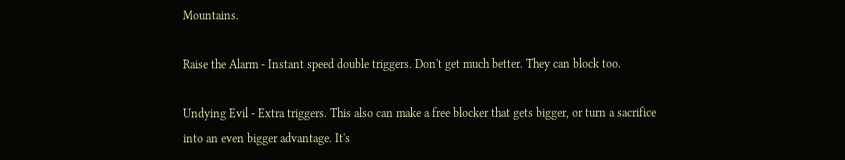Mountains.

Raise the Alarm - Instant speed double triggers. Don't get much better. They can block too.

Undying Evil - Extra triggers. This also can make a free blocker that gets bigger, or turn a sacrifice into an even bigger advantage. It's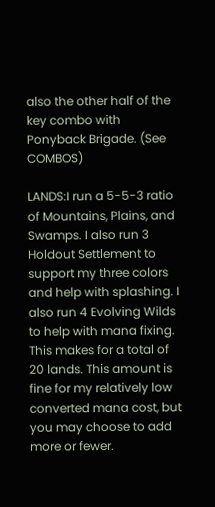also the other half of the key combo with Ponyback Brigade. (See COMBOS)

LANDS:I run a 5-5-3 ratio of Mountains, Plains, and Swamps. I also run 3 Holdout Settlement to support my three colors and help with splashing. I also run 4 Evolving Wilds to help with mana fixing. This makes for a total of 20 lands. This amount is fine for my relatively low converted mana cost, but you may choose to add more or fewer.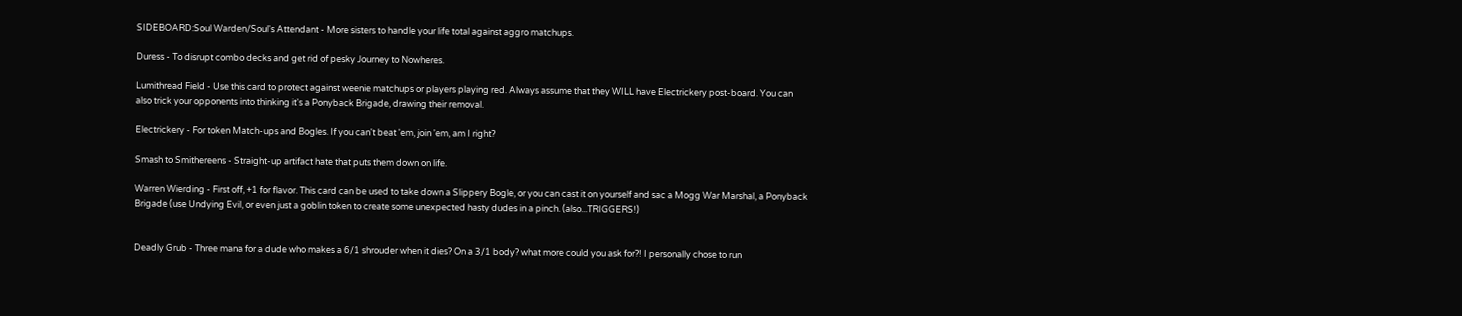SIDEBOARD:Soul Warden/Soul's Attendant - More sisters to handle your life total against aggro matchups.

Duress - To disrupt combo decks and get rid of pesky Journey to Nowheres.

Lumithread Field - Use this card to protect against weenie matchups or players playing red. Always assume that they WILL have Electrickery post-board. You can also trick your opponents into thinking it's a Ponyback Brigade, drawing their removal.

Electrickery - For token Match-ups and Bogles. If you can't beat 'em, join 'em, am I right?

Smash to Smithereens - Straight-up artifact hate that puts them down on life.

Warren Wierding - First off, +1 for flavor. This card can be used to take down a Slippery Bogle, or you can cast it on yourself and sac a Mogg War Marshal, a Ponyback Brigade (use Undying Evil, or even just a goblin token to create some unexpected hasty dudes in a pinch. (also...TRIGGERS!)


Deadly Grub - Three mana for a dude who makes a 6/1 shrouder when it dies? On a 3/1 body? what more could you ask for?! I personally chose to run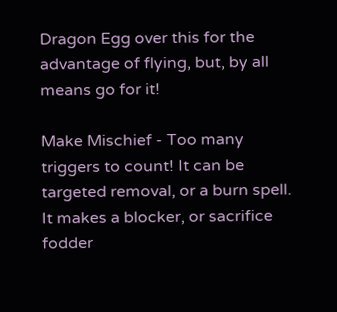Dragon Egg over this for the advantage of flying, but, by all means go for it!

Make Mischief - Too many triggers to count! It can be targeted removal, or a burn spell. It makes a blocker, or sacrifice fodder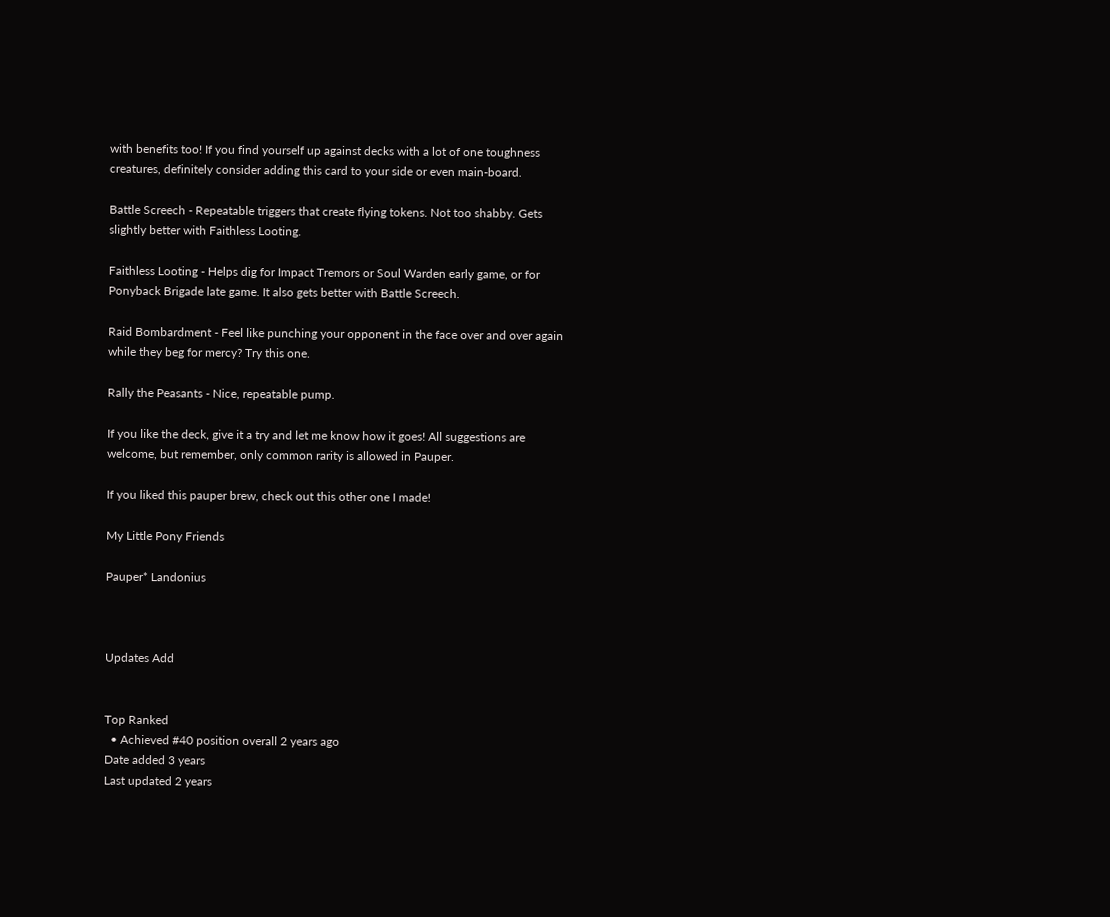with benefits too! If you find yourself up against decks with a lot of one toughness creatures, definitely consider adding this card to your side or even main-board.

Battle Screech - Repeatable triggers that create flying tokens. Not too shabby. Gets slightly better with Faithless Looting.

Faithless Looting - Helps dig for Impact Tremors or Soul Warden early game, or for Ponyback Brigade late game. It also gets better with Battle Screech.

Raid Bombardment - Feel like punching your opponent in the face over and over again while they beg for mercy? Try this one.

Rally the Peasants - Nice, repeatable pump.

If you like the deck, give it a try and let me know how it goes! All suggestions are welcome, but remember, only common rarity is allowed in Pauper.

If you liked this pauper brew, check out this other one I made!

My Little Pony Friends

Pauper* Landonius



Updates Add


Top Ranked
  • Achieved #40 position overall 2 years ago
Date added 3 years
Last updated 2 years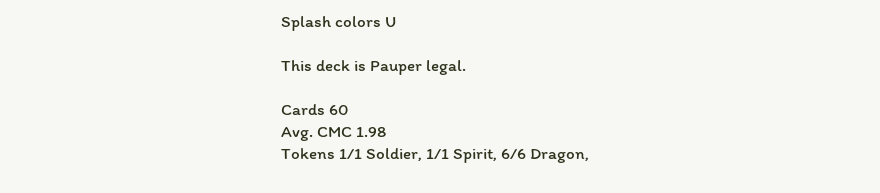Splash colors U

This deck is Pauper legal.

Cards 60
Avg. CMC 1.98
Tokens 1/1 Soldier, 1/1 Spirit, 6/6 Dragon,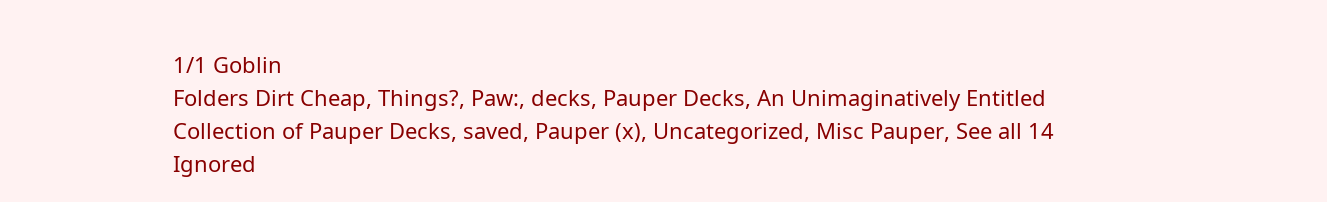1/1 Goblin
Folders Dirt Cheap, Things?, Paw:, decks, Pauper Decks, An Unimaginatively Entitled Collection of Pauper Decks, saved, Pauper (x), Uncategorized, Misc Pauper, See all 14
Ignored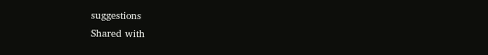suggestions
Shared with